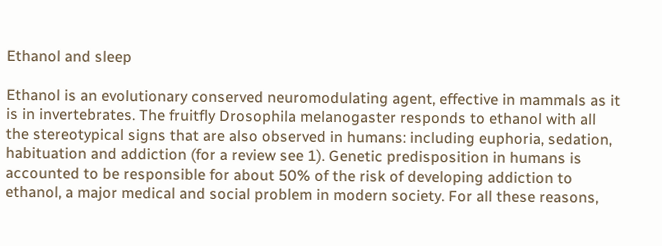Ethanol and sleep

Ethanol is an evolutionary conserved neuromodulating agent, effective in mammals as it is in invertebrates. The fruitfly Drosophila melanogaster responds to ethanol with all the stereotypical signs that are also observed in humans: including euphoria, sedation, habituation and addiction (for a review see 1). Genetic predisposition in humans is accounted to be responsible for about 50% of the risk of developing addiction to ethanol, a major medical and social problem in modern society. For all these reasons,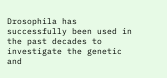Drosophila has successfully been used in the past decades to investigate the genetic and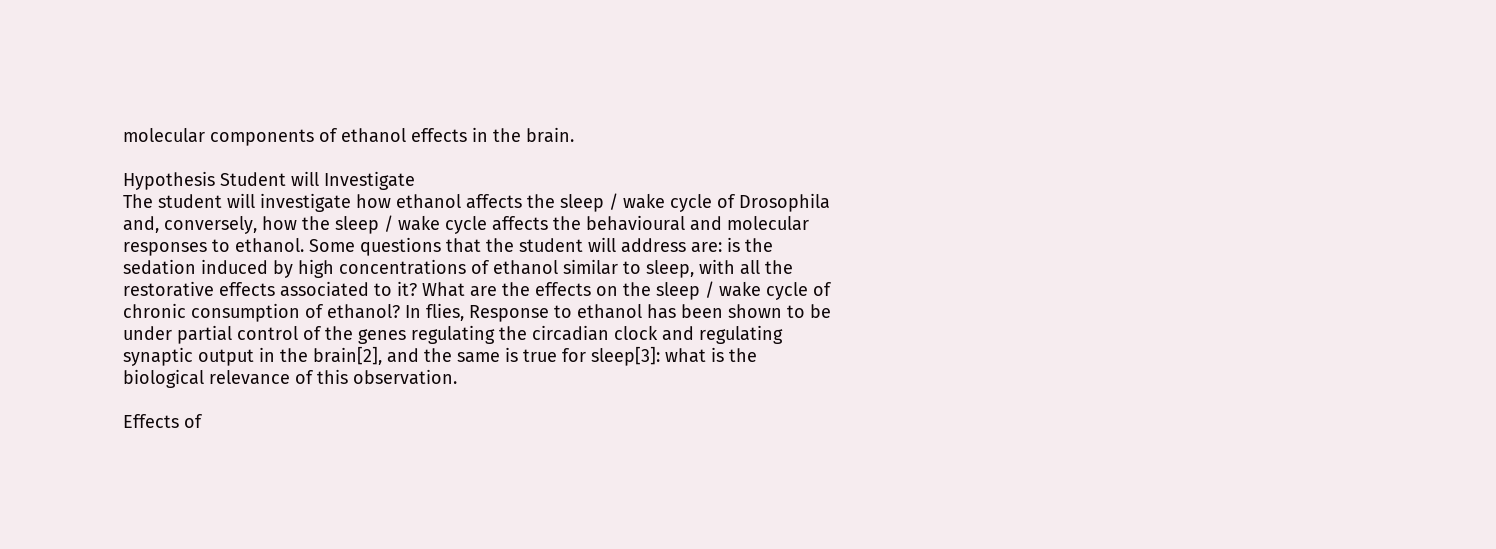molecular components of ethanol effects in the brain.

Hypothesis Student will Investigate
The student will investigate how ethanol affects the sleep / wake cycle of Drosophila and, conversely, how the sleep / wake cycle affects the behavioural and molecular responses to ethanol. Some questions that the student will address are: is the sedation induced by high concentrations of ethanol similar to sleep, with all the restorative effects associated to it? What are the effects on the sleep / wake cycle of chronic consumption of ethanol? In flies, Response to ethanol has been shown to be under partial control of the genes regulating the circadian clock and regulating synaptic output in the brain[2], and the same is true for sleep[3]: what is the biological relevance of this observation.

Effects of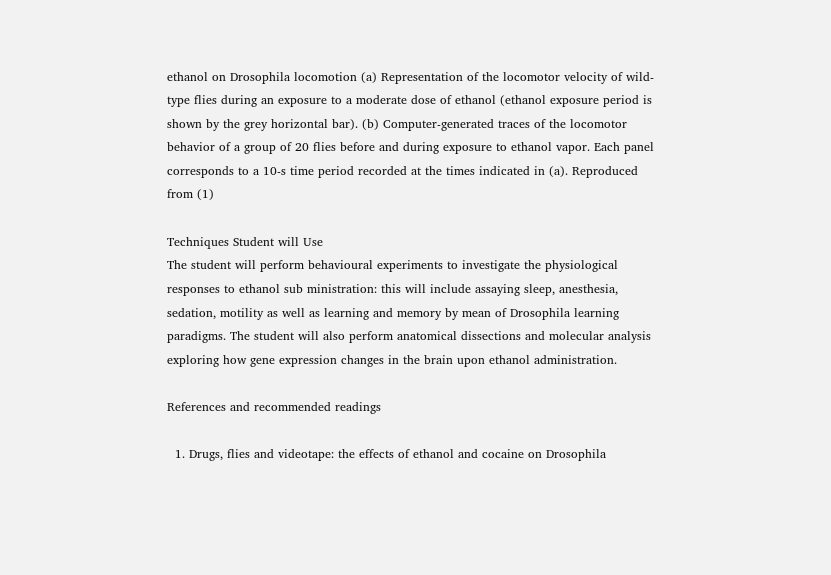ethanol on Drosophila locomotion (a) Representation of the locomotor velocity of wild-type flies during an exposure to a moderate dose of ethanol (ethanol exposure period is shown by the grey horizontal bar). (b) Computer-generated traces of the locomotor behavior of a group of 20 flies before and during exposure to ethanol vapor. Each panel corresponds to a 10-s time period recorded at the times indicated in (a). Reproduced from (1)

Techniques Student will Use
The student will perform behavioural experiments to investigate the physiological responses to ethanol sub ministration: this will include assaying sleep, anesthesia, sedation, motility as well as learning and memory by mean of Drosophila learning paradigms. The student will also perform anatomical dissections and molecular analysis exploring how gene expression changes in the brain upon ethanol administration.

References and recommended readings

  1. Drugs, flies and videotape: the effects of ethanol and cocaine on Drosophila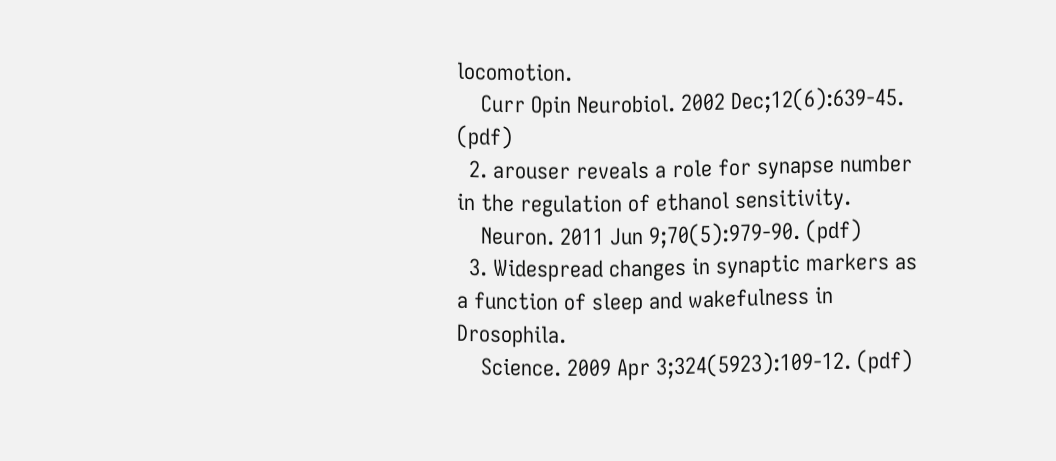locomotion.
    Curr Opin Neurobiol. 2002 Dec;12(6):639-45. (pdf)
  2. arouser reveals a role for synapse number in the regulation of ethanol sensitivity.
    Neuron. 2011 Jun 9;70(5):979-90. (pdf)
  3. Widespread changes in synaptic markers as a function of sleep and wakefulness in Drosophila.
    Science. 2009 Apr 3;324(5923):109-12. (pdf)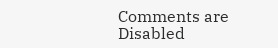Comments are Disabled